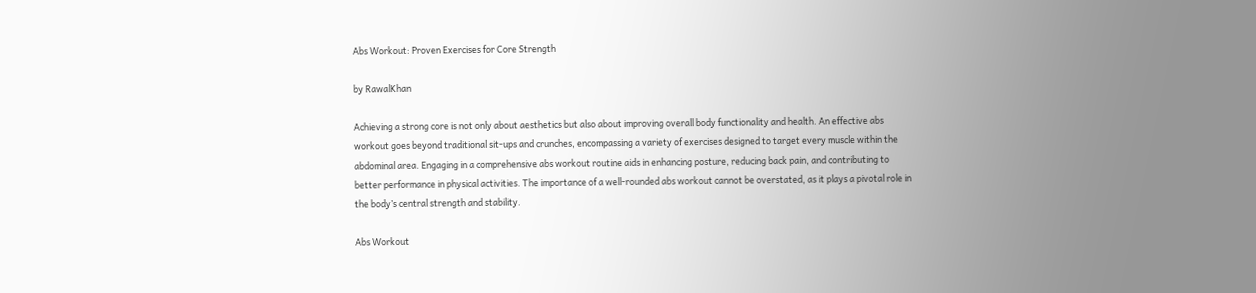Abs Workout: Proven Exercises for Core Strength

by RawalKhan

Achieving a strong core is not only about aesthetics but also about improving overall body functionality and health. An effective abs workout goes beyond traditional sit-ups and crunches, encompassing a variety of exercises designed to target every muscle within the abdominal area. Engaging in a comprehensive abs workout routine aids in enhancing posture, reducing back pain, and contributing to better performance in physical activities. The importance of a well-rounded abs workout cannot be overstated, as it plays a pivotal role in the body’s central strength and stability.

Abs Workout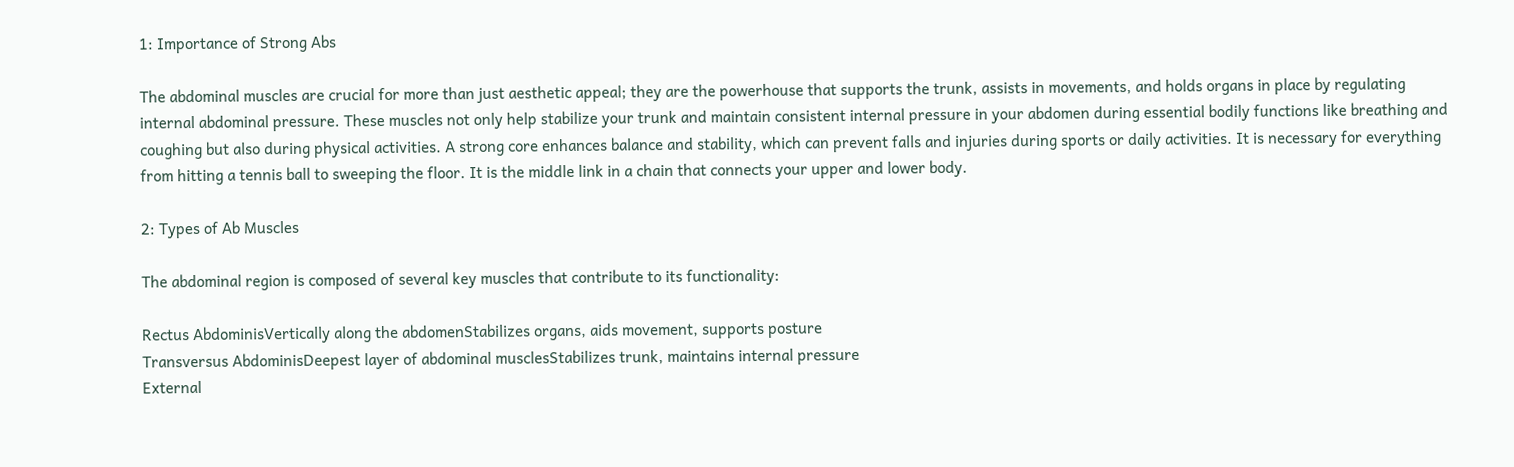1: Importance of Strong Abs

The abdominal muscles are crucial for more than just aesthetic appeal; they are the powerhouse that supports the trunk, assists in movements, and holds organs in place by regulating internal abdominal pressure. These muscles not only help stabilize your trunk and maintain consistent internal pressure in your abdomen during essential bodily functions like breathing and coughing but also during physical activities. A strong core enhances balance and stability, which can prevent falls and injuries during sports or daily activities. It is necessary for everything from hitting a tennis ball to sweeping the floor. It is the middle link in a chain that connects your upper and lower body.

2: Types of Ab Muscles

The abdominal region is composed of several key muscles that contribute to its functionality:

Rectus AbdominisVertically along the abdomenStabilizes organs, aids movement, supports posture
Transversus AbdominisDeepest layer of abdominal musclesStabilizes trunk, maintains internal pressure
External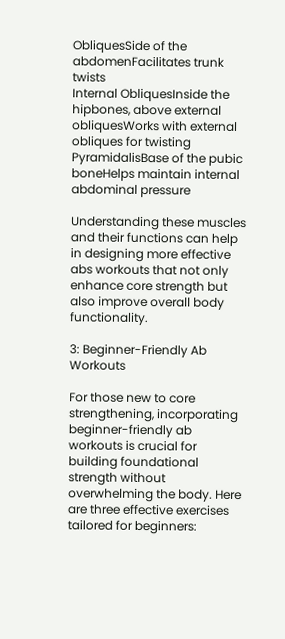ObliquesSide of the abdomenFacilitates trunk twists
Internal ObliquesInside the hipbones, above external obliquesWorks with external obliques for twisting
PyramidalisBase of the pubic boneHelps maintain internal abdominal pressure

Understanding these muscles and their functions can help in designing more effective abs workouts that not only enhance core strength but also improve overall body functionality.

3: Beginner-Friendly Ab Workouts

For those new to core strengthening, incorporating beginner-friendly ab workouts is crucial for building foundational strength without overwhelming the body. Here are three effective exercises tailored for beginners: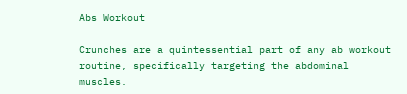Abs Workout

Crunches are a quintessential part of any ab workout routine, specifically targeting the abdominal muscles.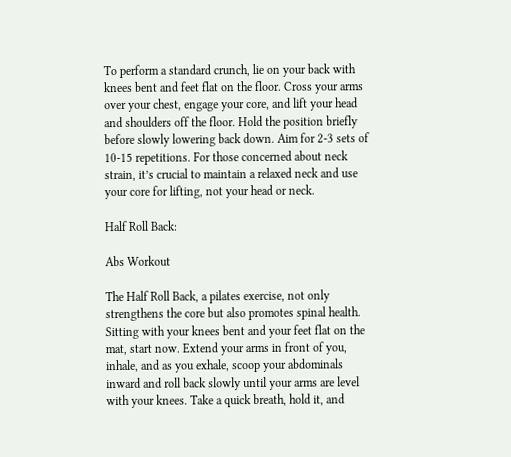To perform a standard crunch, lie on your back with knees bent and feet flat on the floor. Cross your arms over your chest, engage your core, and lift your head and shoulders off the floor. Hold the position briefly before slowly lowering back down. Aim for 2-3 sets of 10-15 repetitions. For those concerned about neck strain, it’s crucial to maintain a relaxed neck and use your core for lifting, not your head or neck.

Half Roll Back:

Abs Workout

The Half Roll Back, a pilates exercise, not only strengthens the core but also promotes spinal health. Sitting with your knees bent and your feet flat on the mat, start now. Extend your arms in front of you, inhale, and as you exhale, scoop your abdominals inward and roll back slowly until your arms are level with your knees. Take a quick breath, hold it, and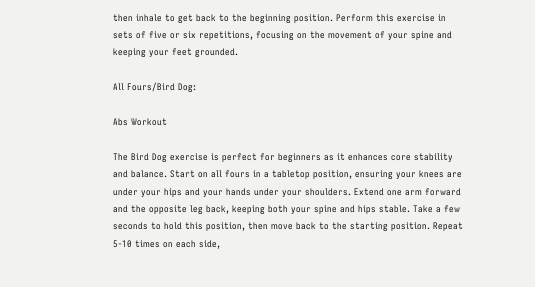then inhale to get back to the beginning position. Perform this exercise in sets of five or six repetitions, focusing on the movement of your spine and keeping your feet grounded.

All Fours/Bird Dog:

Abs Workout

The Bird Dog exercise is perfect for beginners as it enhances core stability and balance. Start on all fours in a tabletop position, ensuring your knees are under your hips and your hands under your shoulders. Extend one arm forward and the opposite leg back, keeping both your spine and hips stable. Take a few seconds to hold this position, then move back to the starting position. Repeat 5-10 times on each side,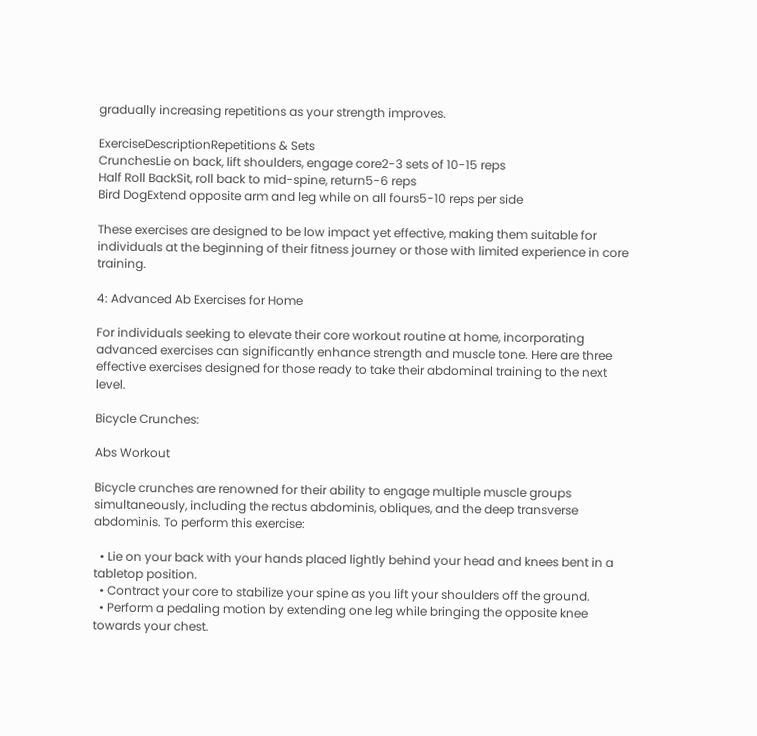gradually increasing repetitions as your strength improves.

ExerciseDescriptionRepetitions & Sets
CrunchesLie on back, lift shoulders, engage core2-3 sets of 10-15 reps
Half Roll BackSit, roll back to mid-spine, return5-6 reps
Bird DogExtend opposite arm and leg while on all fours5-10 reps per side

These exercises are designed to be low impact yet effective, making them suitable for individuals at the beginning of their fitness journey or those with limited experience in core training.

4: Advanced Ab Exercises for Home

For individuals seeking to elevate their core workout routine at home, incorporating advanced exercises can significantly enhance strength and muscle tone. Here are three effective exercises designed for those ready to take their abdominal training to the next level.

Bicycle Crunches:

Abs Workout

Bicycle crunches are renowned for their ability to engage multiple muscle groups simultaneously, including the rectus abdominis, obliques, and the deep transverse abdominis. To perform this exercise:

  • Lie on your back with your hands placed lightly behind your head and knees bent in a tabletop position.
  • Contract your core to stabilize your spine as you lift your shoulders off the ground.
  • Perform a pedaling motion by extending one leg while bringing the opposite knee towards your chest.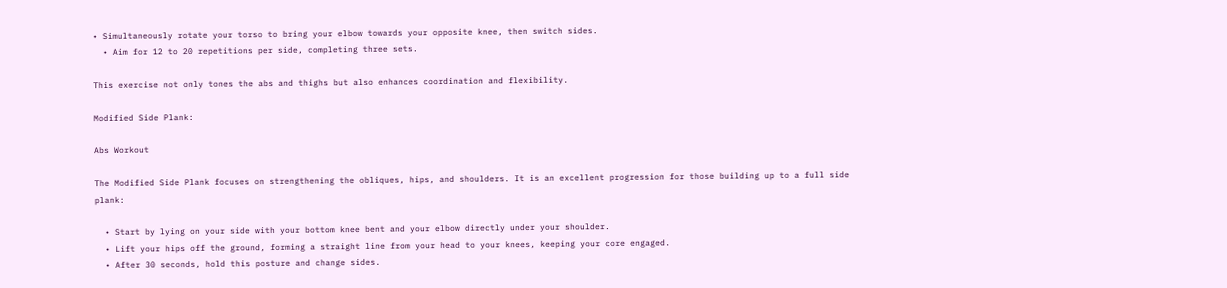• Simultaneously rotate your torso to bring your elbow towards your opposite knee, then switch sides.
  • Aim for 12 to 20 repetitions per side, completing three sets.

This exercise not only tones the abs and thighs but also enhances coordination and flexibility.

Modified Side Plank:

Abs Workout

The Modified Side Plank focuses on strengthening the obliques, hips, and shoulders. It is an excellent progression for those building up to a full side plank:

  • Start by lying on your side with your bottom knee bent and your elbow directly under your shoulder.
  • Lift your hips off the ground, forming a straight line from your head to your knees, keeping your core engaged.
  • After 30 seconds, hold this posture and change sides.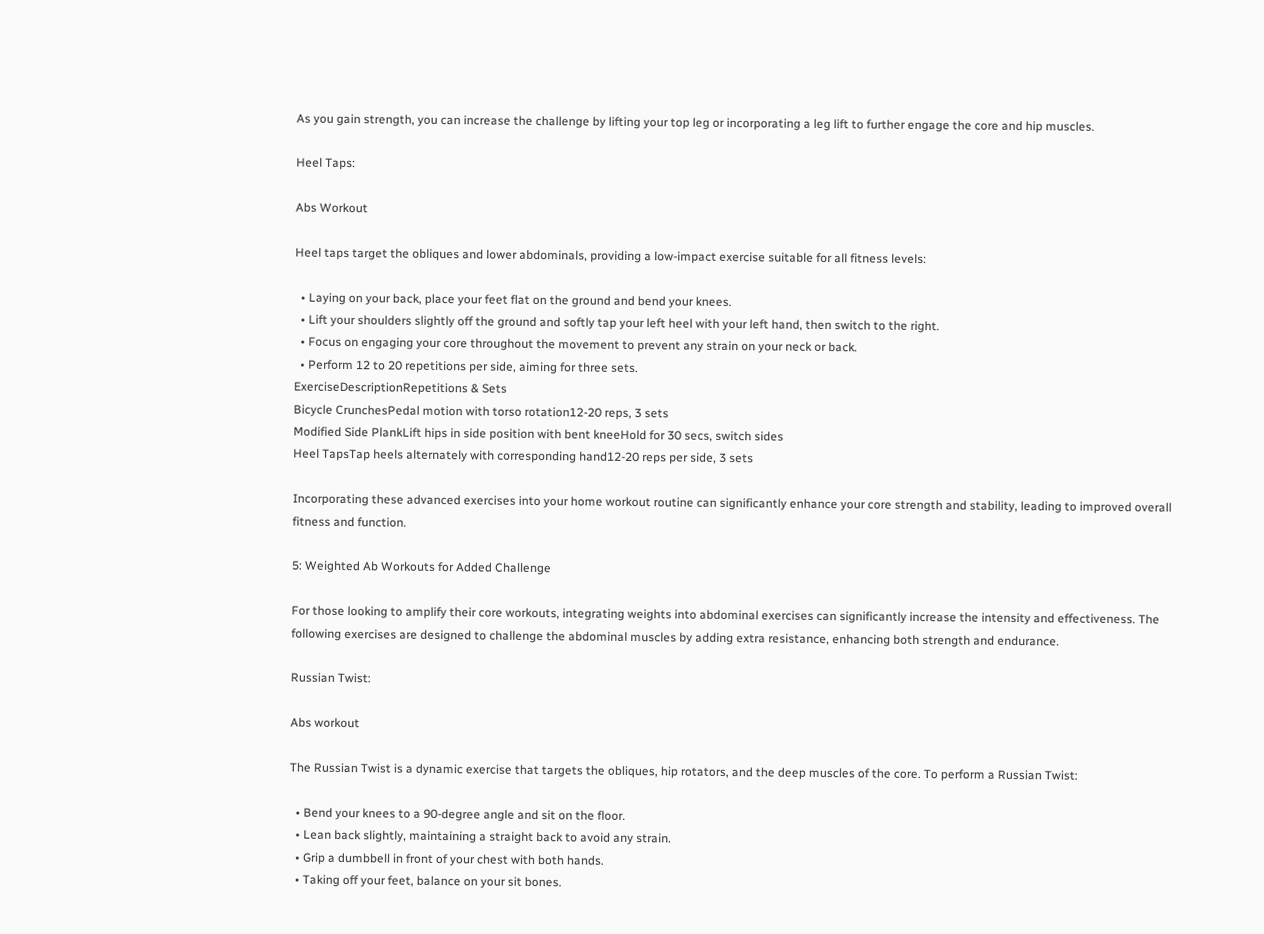As you gain strength, you can increase the challenge by lifting your top leg or incorporating a leg lift to further engage the core and hip muscles.

Heel Taps:

Abs Workout

Heel taps target the obliques and lower abdominals, providing a low-impact exercise suitable for all fitness levels:

  • Laying on your back, place your feet flat on the ground and bend your knees.
  • Lift your shoulders slightly off the ground and softly tap your left heel with your left hand, then switch to the right.
  • Focus on engaging your core throughout the movement to prevent any strain on your neck or back.
  • Perform 12 to 20 repetitions per side, aiming for three sets.
ExerciseDescriptionRepetitions & Sets
Bicycle CrunchesPedal motion with torso rotation12-20 reps, 3 sets
Modified Side PlankLift hips in side position with bent kneeHold for 30 secs, switch sides
Heel TapsTap heels alternately with corresponding hand12-20 reps per side, 3 sets

Incorporating these advanced exercises into your home workout routine can significantly enhance your core strength and stability, leading to improved overall fitness and function.

5: Weighted Ab Workouts for Added Challenge

For those looking to amplify their core workouts, integrating weights into abdominal exercises can significantly increase the intensity and effectiveness. The following exercises are designed to challenge the abdominal muscles by adding extra resistance, enhancing both strength and endurance.

Russian Twist:

Abs workout

The Russian Twist is a dynamic exercise that targets the obliques, hip rotators, and the deep muscles of the core. To perform a Russian Twist:

  • Bend your knees to a 90-degree angle and sit on the floor.
  • Lean back slightly, maintaining a straight back to avoid any strain.
  • Grip a dumbbell in front of your chest with both hands.
  • Taking off your feet, balance on your sit bones.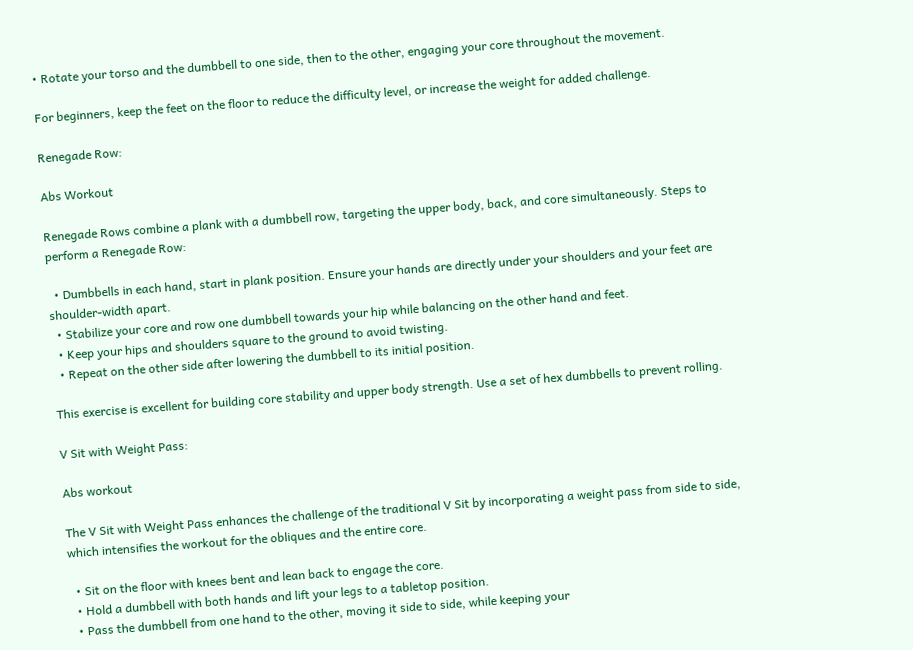• Rotate your torso and the dumbbell to one side, then to the other, engaging your core throughout the movement.

For beginners, keep the feet on the floor to reduce the difficulty level, or increase the weight for added challenge.

Renegade Row:

Abs Workout

Renegade Rows combine a plank with a dumbbell row, targeting the upper body, back, and core simultaneously. Steps to perform a Renegade Row:

  • Dumbbells in each hand, start in plank position. Ensure your hands are directly under your shoulders and your feet are shoulder-width apart.
  • Stabilize your core and row one dumbbell towards your hip while balancing on the other hand and feet.
  • Keep your hips and shoulders square to the ground to avoid twisting.
  • Repeat on the other side after lowering the dumbbell to its initial position.

This exercise is excellent for building core stability and upper body strength. Use a set of hex dumbbells to prevent rolling.

V Sit with Weight Pass:

Abs workout

The V Sit with Weight Pass enhances the challenge of the traditional V Sit by incorporating a weight pass from side to side, which intensifies the workout for the obliques and the entire core.

  • Sit on the floor with knees bent and lean back to engage the core.
  • Hold a dumbbell with both hands and lift your legs to a tabletop position.
  • Pass the dumbbell from one hand to the other, moving it side to side, while keeping your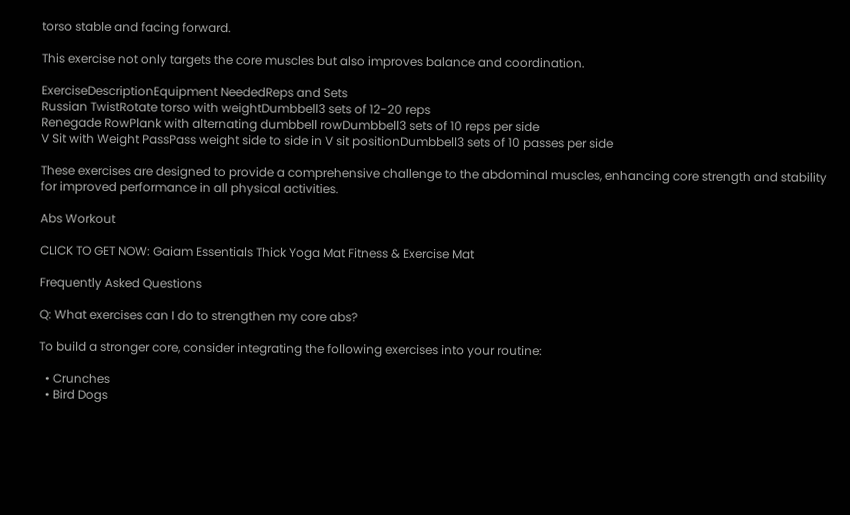torso stable and facing forward.

This exercise not only targets the core muscles but also improves balance and coordination.

ExerciseDescriptionEquipment NeededReps and Sets
Russian TwistRotate torso with weightDumbbell3 sets of 12-20 reps
Renegade RowPlank with alternating dumbbell rowDumbbell3 sets of 10 reps per side
V Sit with Weight PassPass weight side to side in V sit positionDumbbell3 sets of 10 passes per side

These exercises are designed to provide a comprehensive challenge to the abdominal muscles, enhancing core strength and stability for improved performance in all physical activities.

Abs Workout

CLICK TO GET NOW: Gaiam Essentials Thick Yoga Mat Fitness & Exercise Mat

Frequently Asked Questions

Q: What exercises can I do to strengthen my core abs?

To build a stronger core, consider integrating the following exercises into your routine:

  • Crunches
  • Bird Dogs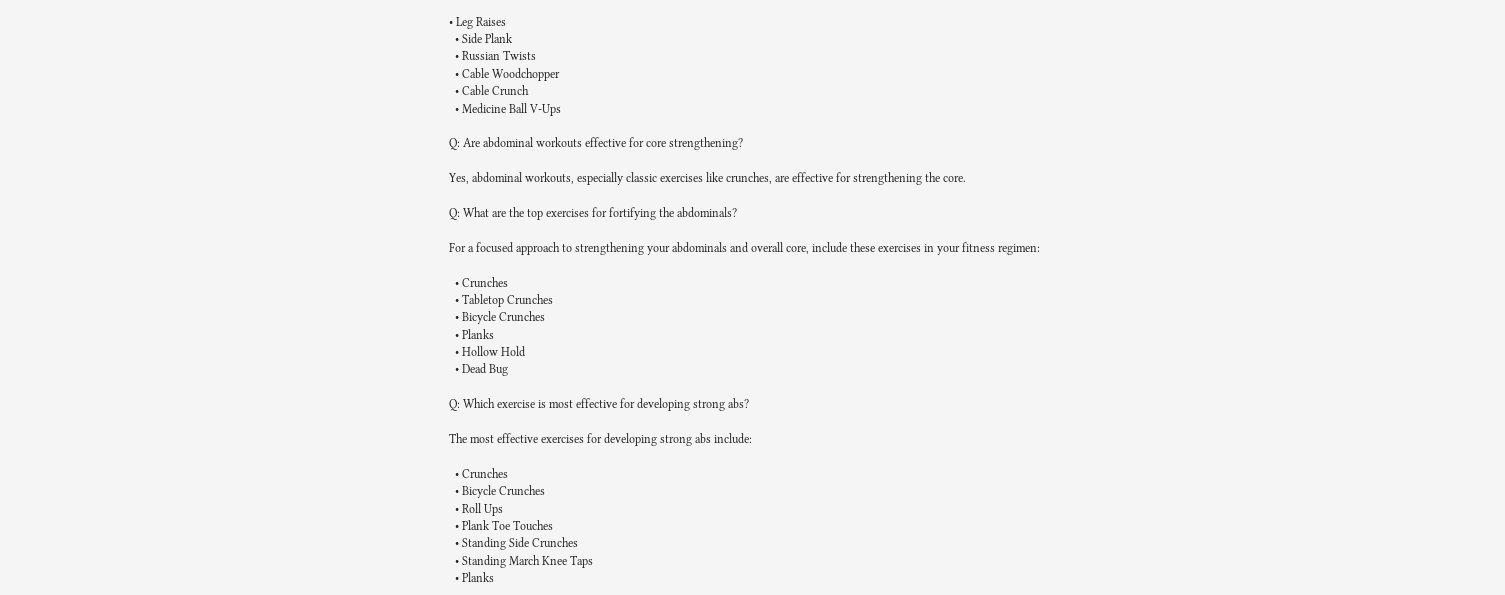• Leg Raises
  • Side Plank
  • Russian Twists
  • Cable Woodchopper
  • Cable Crunch
  • Medicine Ball V-Ups

Q: Are abdominal workouts effective for core strengthening?

Yes, abdominal workouts, especially classic exercises like crunches, are effective for strengthening the core.

Q: What are the top exercises for fortifying the abdominals?

For a focused approach to strengthening your abdominals and overall core, include these exercises in your fitness regimen:

  • Crunches
  • Tabletop Crunches
  • Bicycle Crunches
  • Planks
  • Hollow Hold
  • Dead Bug

Q: Which exercise is most effective for developing strong abs?

The most effective exercises for developing strong abs include:

  • Crunches
  • Bicycle Crunches
  • Roll Ups
  • Plank Toe Touches
  • Standing Side Crunches
  • Standing March Knee Taps
  • Planks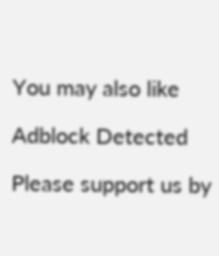You may also like

Adblock Detected

Please support us by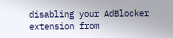disabling your AdBlocker extension from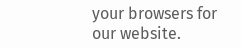your browsers for our website.